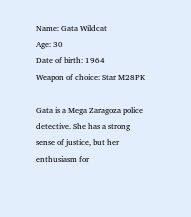Name: Gata Wildcat
Age: 30
Date of birth: 1964
Weapon of choice: Star M28PK

Gata is a Mega Zaragoza police detective. She has a strong sense of justice, but her enthusiasm for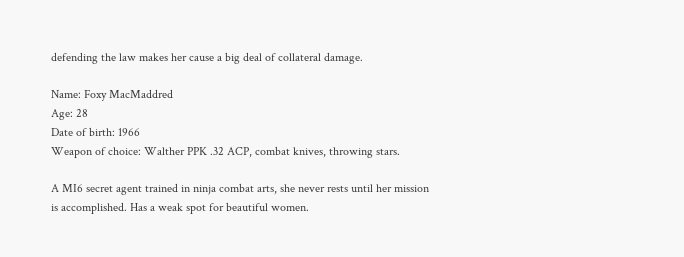defending the law makes her cause a big deal of collateral damage.

Name: Foxy MacMaddred
Age: 28
Date of birth: 1966
Weapon of choice: Walther PPK .32 ACP, combat knives, throwing stars.

A MI6 secret agent trained in ninja combat arts, she never rests until her mission is accomplished. Has a weak spot for beautiful women.